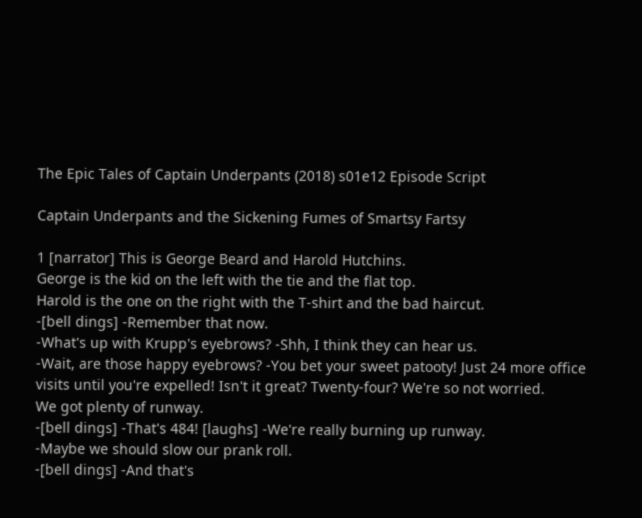The Epic Tales of Captain Underpants (2018) s01e12 Episode Script

Captain Underpants and the Sickening Fumes of Smartsy Fartsy

1 [narrator] This is George Beard and Harold Hutchins.
George is the kid on the left with the tie and the flat top.
Harold is the one on the right with the T-shirt and the bad haircut.
-[bell dings] -Remember that now.
-What's up with Krupp's eyebrows? -Shh, I think they can hear us.
-Wait, are those happy eyebrows? -You bet your sweet patooty! Just 24 more office visits until you're expelled! Isn't it great? Twenty-four? We're so not worried.
We got plenty of runway.
-[bell dings] -That's 484! [laughs] -We're really burning up runway.
-Maybe we should slow our prank roll.
-[bell dings] -And that's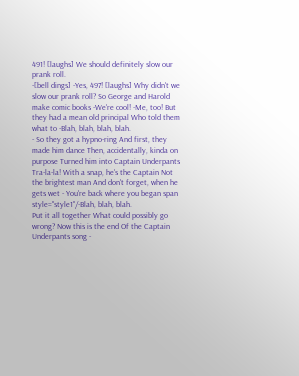491! [laughs] We should definitely slow our prank roll.
-[bell dings] -Yes, 497! [laughs] Why didn't we slow our prank roll? So George and Harold make comic books -We're cool! -Me, too! But they had a mean old principal Who told them what to -Blah, blah, blah, blah.
- So they got a hypno-ring And first, they made him dance Then, accidentally, kinda on purpose Turned him into Captain Underpants Tra-la-la! With a snap, he's the Captain Not the brightest man And don't forget, when he gets wet - You're back where you began span style="style1"/-Blah, blah, blah.
Put it all together What could possibly go wrong? Now this is the end Of the Captain Underpants song -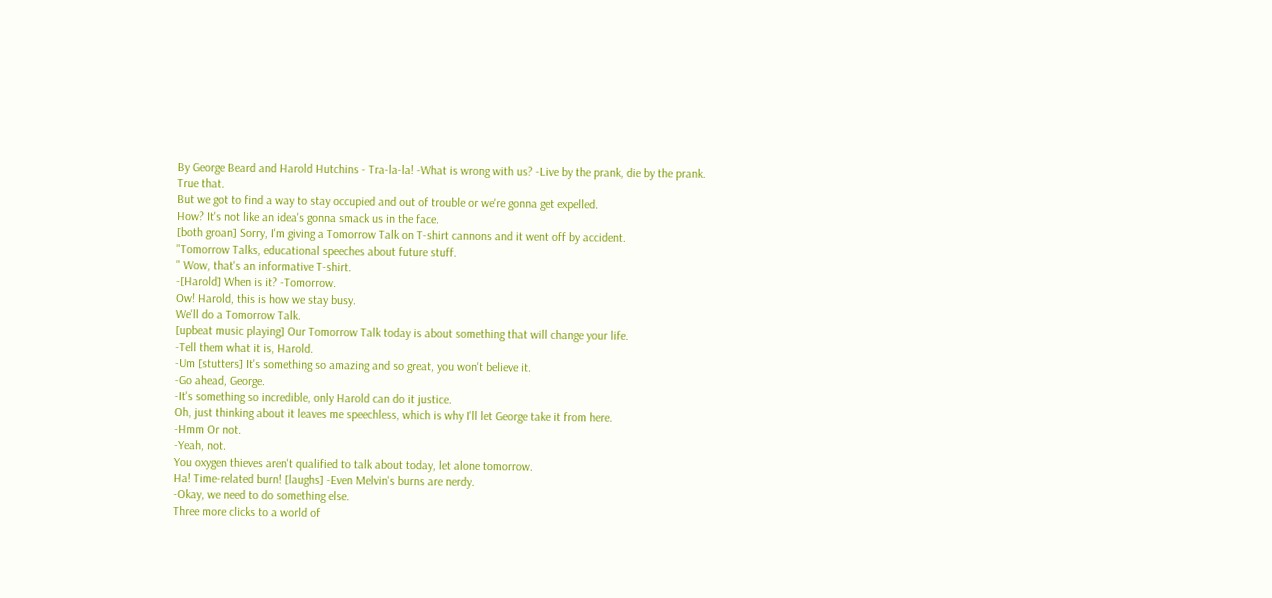By George Beard and Harold Hutchins - Tra-la-la! -What is wrong with us? -Live by the prank, die by the prank.
True that.
But we got to find a way to stay occupied and out of trouble or we're gonna get expelled.
How? It's not like an idea's gonna smack us in the face.
[both groan] Sorry, I'm giving a Tomorrow Talk on T-shirt cannons and it went off by accident.
"Tomorrow Talks, educational speeches about future stuff.
" Wow, that's an informative T-shirt.
-[Harold] When is it? -Tomorrow.
Ow! Harold, this is how we stay busy.
We'll do a Tomorrow Talk.
[upbeat music playing] Our Tomorrow Talk today is about something that will change your life.
-Tell them what it is, Harold.
-Um [stutters] It's something so amazing and so great, you won't believe it.
-Go ahead, George.
-It's something so incredible, only Harold can do it justice.
Oh, just thinking about it leaves me speechless, which is why I'll let George take it from here.
-Hmm Or not.
-Yeah, not.
You oxygen thieves aren't qualified to talk about today, let alone tomorrow.
Ha! Time-related burn! [laughs] -Even Melvin's burns are nerdy.
-Okay, we need to do something else.
Three more clicks to a world of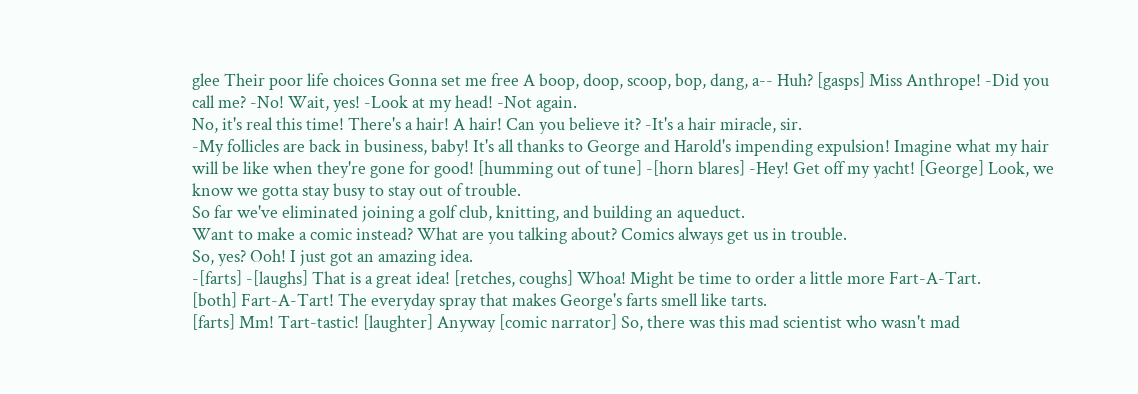glee Their poor life choices Gonna set me free A boop, doop, scoop, bop, dang, a-- Huh? [gasps] Miss Anthrope! -Did you call me? -No! Wait, yes! -Look at my head! -Not again.
No, it's real this time! There's a hair! A hair! Can you believe it? -It's a hair miracle, sir.
-My follicles are back in business, baby! It's all thanks to George and Harold's impending expulsion! Imagine what my hair will be like when they're gone for good! [humming out of tune] -[horn blares] -Hey! Get off my yacht! [George] Look, we know we gotta stay busy to stay out of trouble.
So far we've eliminated joining a golf club, knitting, and building an aqueduct.
Want to make a comic instead? What are you talking about? Comics always get us in trouble.
So, yes? Ooh! I just got an amazing idea.
-[farts] -[laughs] That is a great idea! [retches, coughs] Whoa! Might be time to order a little more Fart-A-Tart.
[both] Fart-A-Tart! The everyday spray that makes George's farts smell like tarts.
[farts] Mm! Tart-tastic! [laughter] Anyway [comic narrator] So, there was this mad scientist who wasn't mad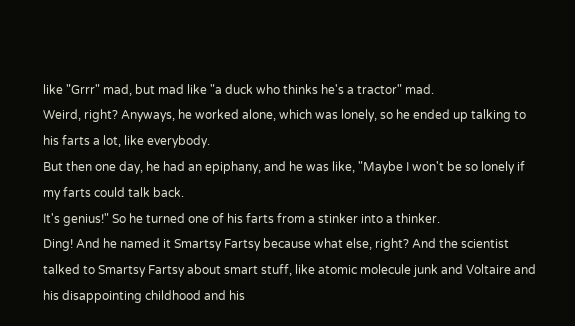like "Grrr" mad, but mad like "a duck who thinks he's a tractor" mad.
Weird, right? Anyways, he worked alone, which was lonely, so he ended up talking to his farts a lot, like everybody.
But then one day, he had an epiphany, and he was like, "Maybe I won't be so lonely if my farts could talk back.
It's genius!" So he turned one of his farts from a stinker into a thinker.
Ding! And he named it Smartsy Fartsy because what else, right? And the scientist talked to Smartsy Fartsy about smart stuff, like atomic molecule junk and Voltaire and his disappointing childhood and his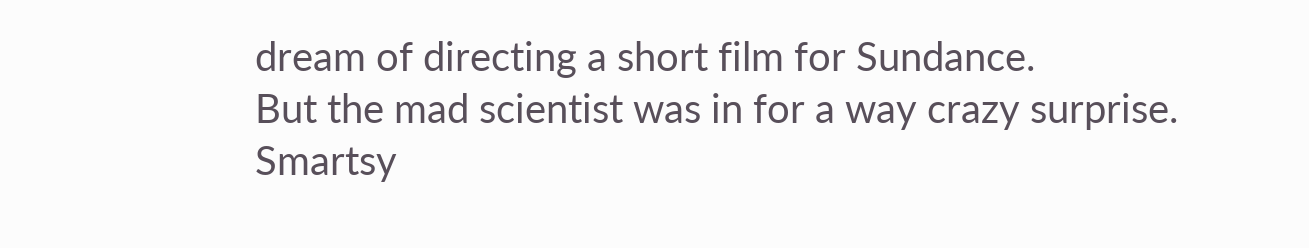dream of directing a short film for Sundance.
But the mad scientist was in for a way crazy surprise.
Smartsy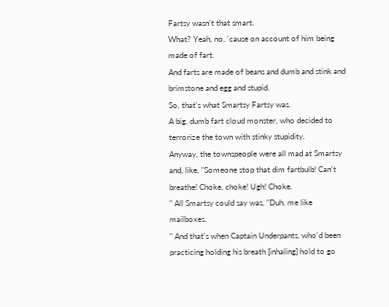Fartsy wasn't that smart.
What? Yeah, no, 'cause on account of him being made of fart.
And farts are made of beans and dumb and stink and brimstone and egg and stupid.
So, that's what Smartsy Fartsy was.
A big, dumb fart cloud monster, who decided to terrorize the town with stinky stupidity.
Anyway, the townspeople were all mad at Smartsy and, like, "Someone stop that dim fartbulb! Can't breathe! Choke, choke! Ugh! Choke.
" All Smartsy could say was, "Duh, me like mailboxes.
" And that's when Captain Underpants, who'd been practicing holding his breath [inhaling] hold to go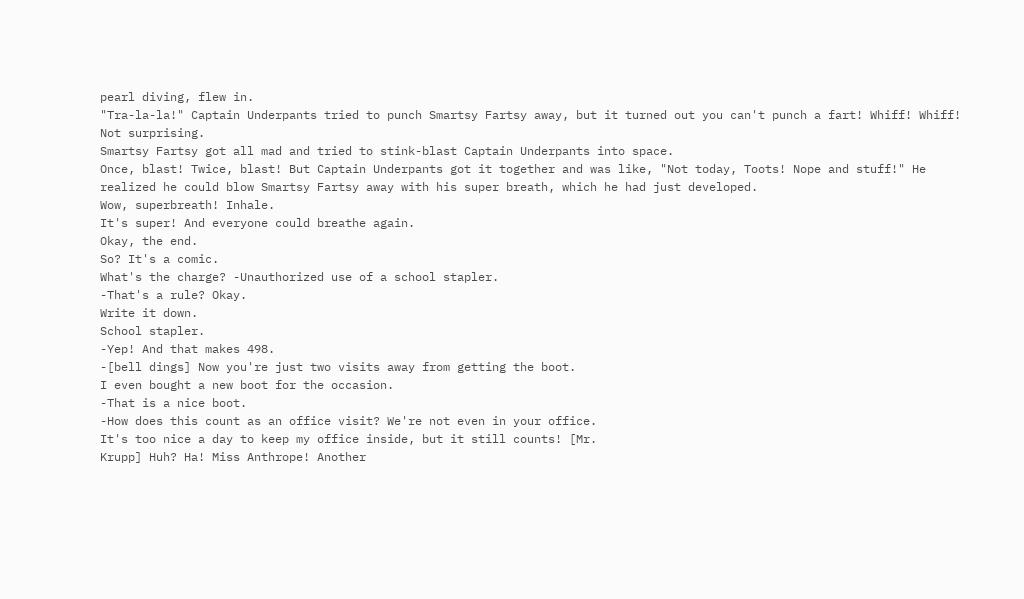pearl diving, flew in.
"Tra-la-la!" Captain Underpants tried to punch Smartsy Fartsy away, but it turned out you can't punch a fart! Whiff! Whiff! Not surprising.
Smartsy Fartsy got all mad and tried to stink-blast Captain Underpants into space.
Once, blast! Twice, blast! But Captain Underpants got it together and was like, "Not today, Toots! Nope and stuff!" He realized he could blow Smartsy Fartsy away with his super breath, which he had just developed.
Wow, superbreath! Inhale.
It's super! And everyone could breathe again.
Okay, the end.
So? It's a comic.
What's the charge? -Unauthorized use of a school stapler.
-That's a rule? Okay.
Write it down.
School stapler.
-Yep! And that makes 498.
-[bell dings] Now you're just two visits away from getting the boot.
I even bought a new boot for the occasion.
-That is a nice boot.
-How does this count as an office visit? We're not even in your office.
It's too nice a day to keep my office inside, but it still counts! [Mr.
Krupp] Huh? Ha! Miss Anthrope! Another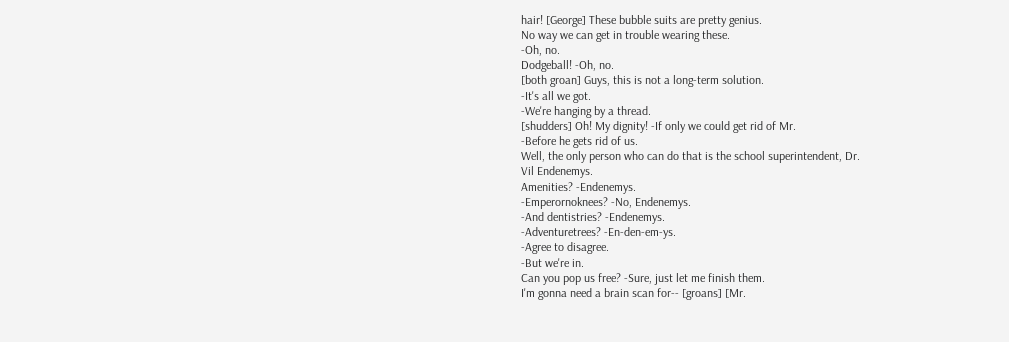hair! [George] These bubble suits are pretty genius.
No way we can get in trouble wearing these.
-Oh, no.
Dodgeball! -Oh, no.
[both groan] Guys, this is not a long-term solution.
-It's all we got.
-We're hanging by a thread.
[shudders] Oh! My dignity! -If only we could get rid of Mr.
-Before he gets rid of us.
Well, the only person who can do that is the school superintendent, Dr.
Vil Endenemys.
Amenities? -Endenemys.
-Emperornoknees? -No, Endenemys.
-And dentistries? -Endenemys.
-Adventuretrees? -En-den-em-ys.
-Agree to disagree.
-But we're in.
Can you pop us free? -Sure, just let me finish them.
I'm gonna need a brain scan for-- [groans] [Mr.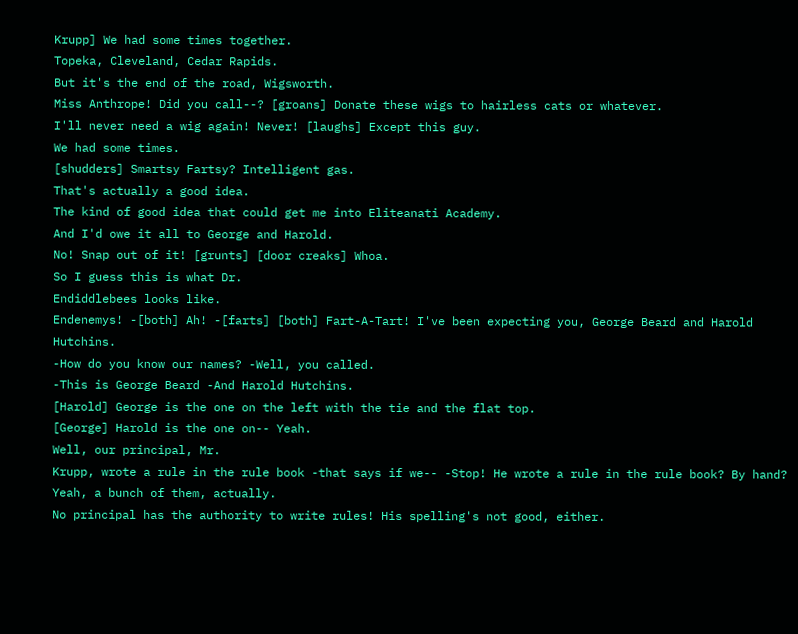Krupp] We had some times together.
Topeka, Cleveland, Cedar Rapids.
But it's the end of the road, Wigsworth.
Miss Anthrope! Did you call--? [groans] Donate these wigs to hairless cats or whatever.
I'll never need a wig again! Never! [laughs] Except this guy.
We had some times.
[shudders] Smartsy Fartsy? Intelligent gas.
That's actually a good idea.
The kind of good idea that could get me into Eliteanati Academy.
And I'd owe it all to George and Harold.
No! Snap out of it! [grunts] [door creaks] Whoa.
So I guess this is what Dr.
Endiddlebees looks like.
Endenemys! -[both] Ah! -[farts] [both] Fart-A-Tart! I've been expecting you, George Beard and Harold Hutchins.
-How do you know our names? -Well, you called.
-This is George Beard -And Harold Hutchins.
[Harold] George is the one on the left with the tie and the flat top.
[George] Harold is the one on-- Yeah.
Well, our principal, Mr.
Krupp, wrote a rule in the rule book -that says if we-- -Stop! He wrote a rule in the rule book? By hand? Yeah, a bunch of them, actually.
No principal has the authority to write rules! His spelling's not good, either.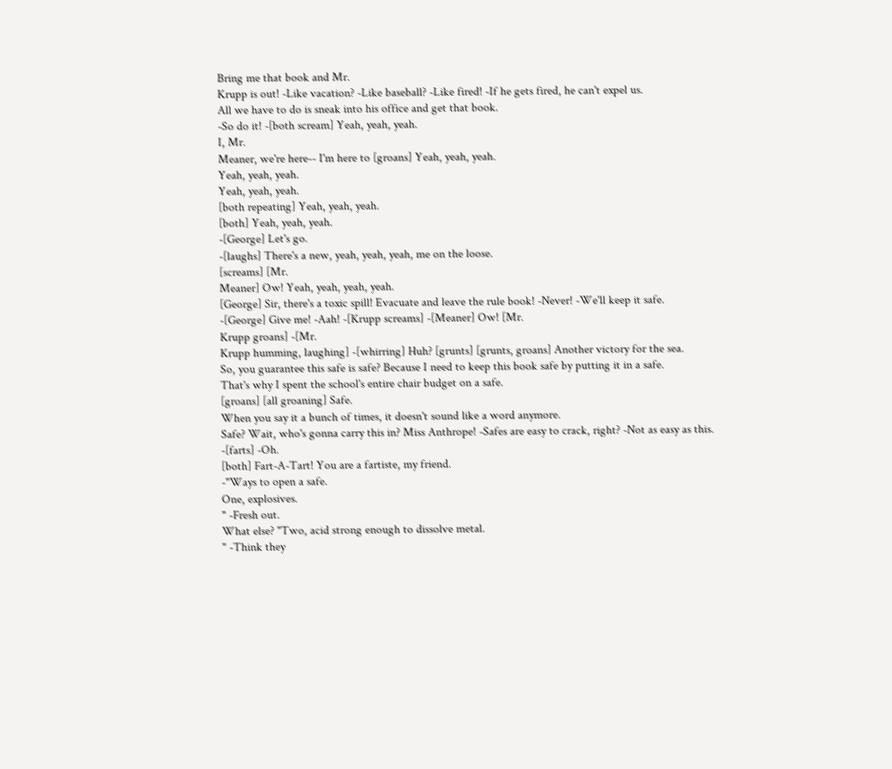Bring me that book and Mr.
Krupp is out! -Like vacation? -Like baseball? -Like fired! -If he gets fired, he can't expel us.
All we have to do is sneak into his office and get that book.
-So do it! -[both scream] Yeah, yeah, yeah.
I, Mr.
Meaner, we're here-- I'm here to [groans] Yeah, yeah, yeah.
Yeah, yeah, yeah.
Yeah, yeah, yeah.
[both repeating] Yeah, yeah, yeah.
[both] Yeah, yeah, yeah.
-[George] Let's go.
-[laughs] There's a new, yeah, yeah, yeah, me on the loose.
[screams] [Mr.
Meaner] Ow! Yeah, yeah, yeah, yeah.
[George] Sir, there's a toxic spill! Evacuate and leave the rule book! -Never! -We'll keep it safe.
-[George] Give me! -Aah! -[Krupp screams] -[Meaner] Ow! [Mr.
Krupp groans] -[Mr.
Krupp humming, laughing] -[whirring] Huh? [grunts] [grunts, groans] Another victory for the sea.
So, you guarantee this safe is safe? Because I need to keep this book safe by putting it in a safe.
That's why I spent the school's entire chair budget on a safe.
[groans] [all groaning] Safe.
When you say it a bunch of times, it doesn't sound like a word anymore.
Safe? Wait, who's gonna carry this in? Miss Anthrope! -Safes are easy to crack, right? -Not as easy as this.
-[farts] -Oh.
[both] Fart-A-Tart! You are a fartiste, my friend.
-"Ways to open a safe.
One, explosives.
" -Fresh out.
What else? "Two, acid strong enough to dissolve metal.
" -Think they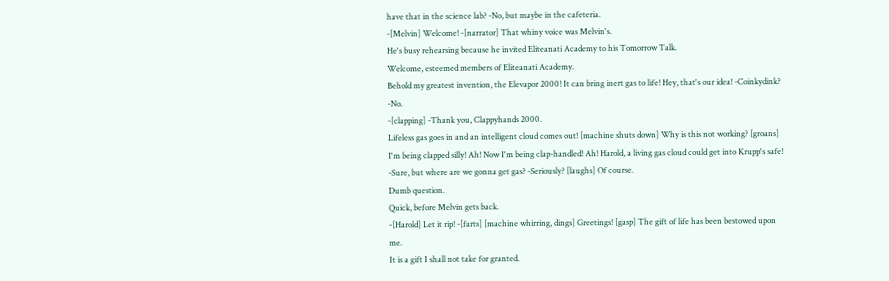have that in the science lab? -No, but maybe in the cafeteria.
-[Melvin] Welcome! -[narrator] That whiny voice was Melvin's.
He's busy rehearsing because he invited Eliteanati Academy to his Tomorrow Talk.
Welcome, esteemed members of Eliteanati Academy.
Behold my greatest invention, the Elevapor 2000! It can bring inert gas to life! Hey, that's our idea! -Coinkydink? -No.
-[clapping] -Thank you, Clappyhands 2000.
Lifeless gas goes in and an intelligent cloud comes out! [machine shuts down] Why is this not working? [groans] I'm being clapped silly! Ah! Now I'm being clap-handled! Ah! Harold, a living gas cloud could get into Krupp's safe! -Sure, but where are we gonna get gas? -Seriously? [laughs] Of course.
Dumb question.
Quick, before Melvin gets back.
-[Harold] Let it rip! -[farts] [machine whirring, dings] Greetings! [gasp] The gift of life has been bestowed upon me.
It is a gift I shall not take for granted.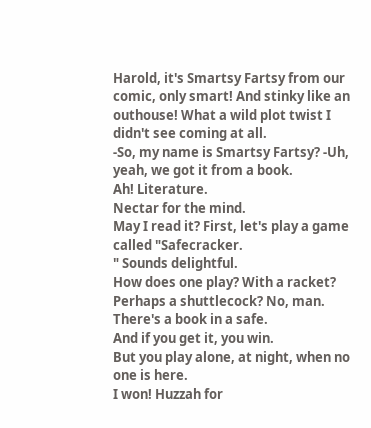Harold, it's Smartsy Fartsy from our comic, only smart! And stinky like an outhouse! What a wild plot twist I didn't see coming at all.
-So, my name is Smartsy Fartsy? -Uh, yeah, we got it from a book.
Ah! Literature.
Nectar for the mind.
May I read it? First, let's play a game called "Safecracker.
" Sounds delightful.
How does one play? With a racket? Perhaps a shuttlecock? No, man.
There's a book in a safe.
And if you get it, you win.
But you play alone, at night, when no one is here.
I won! Huzzah for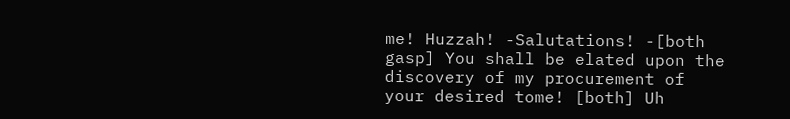me! Huzzah! -Salutations! -[both gasp] You shall be elated upon the discovery of my procurement of your desired tome! [both] Uh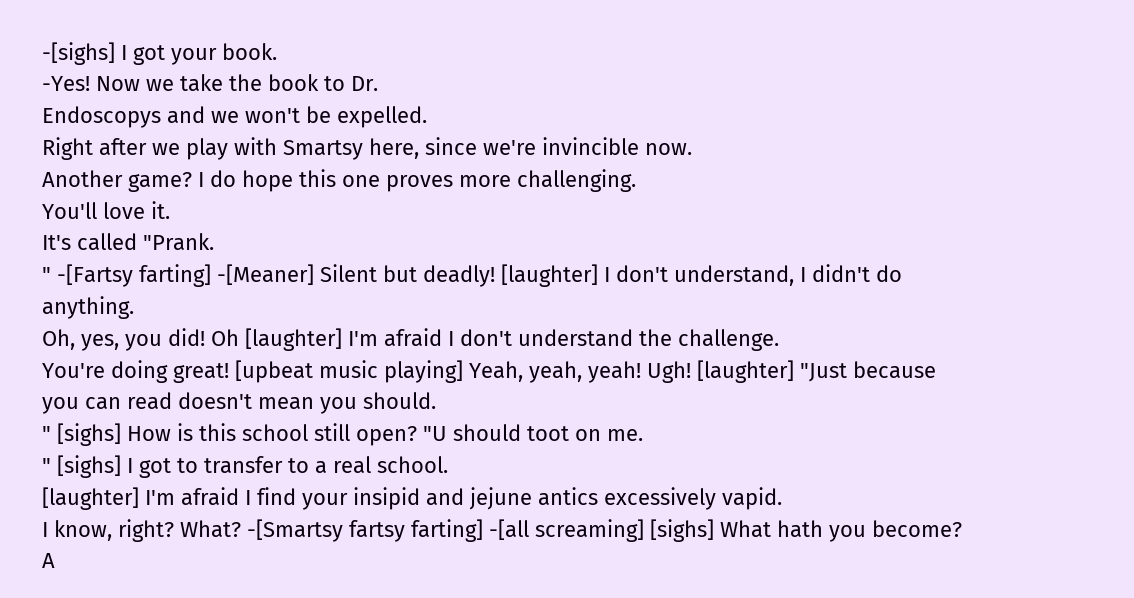-[sighs] I got your book.
-Yes! Now we take the book to Dr.
Endoscopys and we won't be expelled.
Right after we play with Smartsy here, since we're invincible now.
Another game? I do hope this one proves more challenging.
You'll love it.
It's called "Prank.
" -[Fartsy farting] -[Meaner] Silent but deadly! [laughter] I don't understand, I didn't do anything.
Oh, yes, you did! Oh [laughter] I'm afraid I don't understand the challenge.
You're doing great! [upbeat music playing] Yeah, yeah, yeah! Ugh! [laughter] "Just because you can read doesn't mean you should.
" [sighs] How is this school still open? "U should toot on me.
" [sighs] I got to transfer to a real school.
[laughter] I'm afraid I find your insipid and jejune antics excessively vapid.
I know, right? What? -[Smartsy fartsy farting] -[all screaming] [sighs] What hath you become? A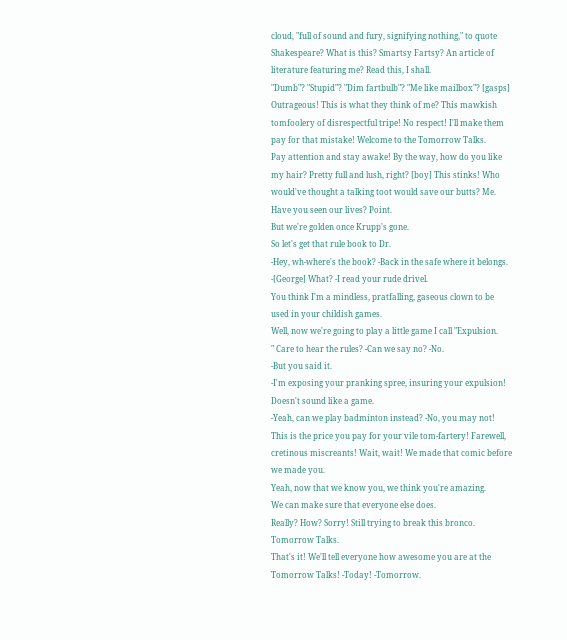cloud, "full of sound and fury, signifying nothing," to quote Shakespeare? What is this? Smartsy Fartsy? An article of literature featuring me? Read this, I shall.
"Dumb"? "Stupid"? "Dim fartbulb"? "Me like mailbox"? [gasps] Outrageous! This is what they think of me? This mawkish tomfoolery of disrespectful tripe! No respect! I'll make them pay for that mistake! Welcome to the Tomorrow Talks.
Pay attention and stay awake! By the way, how do you like my hair? Pretty full and lush, right? [boy] This stinks! Who would've thought a talking toot would save our butts? Me.
Have you seen our lives? Point.
But we're golden once Krupp's gone.
So let's get that rule book to Dr.
-Hey, wh-where's the book? -Back in the safe where it belongs.
-[George] What? -I read your rude drivel.
You think I'm a mindless, pratfalling, gaseous clown to be used in your childish games.
Well, now we're going to play a little game I call "Expulsion.
" Care to hear the rules? -Can we say no? -No.
-But you said it.
-I'm exposing your pranking spree, insuring your expulsion! Doesn't sound like a game.
-Yeah, can we play badminton instead? -No, you may not! This is the price you pay for your vile tom-fartery! Farewell, cretinous miscreants! Wait, wait! We made that comic before we made you.
Yeah, now that we know you, we think you're amazing.
We can make sure that everyone else does.
Really? How? Sorry! Still trying to break this bronco.
Tomorrow Talks.
That's it! We'll tell everyone how awesome you are at the Tomorrow Talks! -Today! -Tomorrow.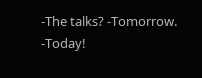-The talks? -Tomorrow.
-Today!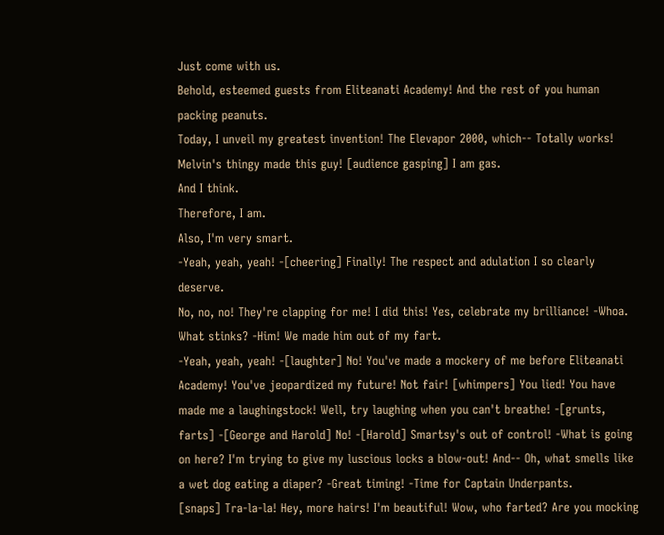Just come with us.
Behold, esteemed guests from Eliteanati Academy! And the rest of you human packing peanuts.
Today, I unveil my greatest invention! The Elevapor 2000, which-- Totally works! Melvin's thingy made this guy! [audience gasping] I am gas.
And I think.
Therefore, I am.
Also, I'm very smart.
-Yeah, yeah, yeah! -[cheering] Finally! The respect and adulation I so clearly deserve.
No, no, no! They're clapping for me! I did this! Yes, celebrate my brilliance! -Whoa.
What stinks? -Him! We made him out of my fart.
-Yeah, yeah, yeah! -[laughter] No! You've made a mockery of me before Eliteanati Academy! You've jeopardized my future! Not fair! [whimpers] You lied! You have made me a laughingstock! Well, try laughing when you can't breathe! -[grunts, farts] -[George and Harold] No! -[Harold] Smartsy's out of control! -What is going on here? I'm trying to give my luscious locks a blow-out! And-- Oh, what smells like a wet dog eating a diaper? -Great timing! -Time for Captain Underpants.
[snaps] Tra-la-la! Hey, more hairs! I'm beautiful! Wow, who farted? Are you mocking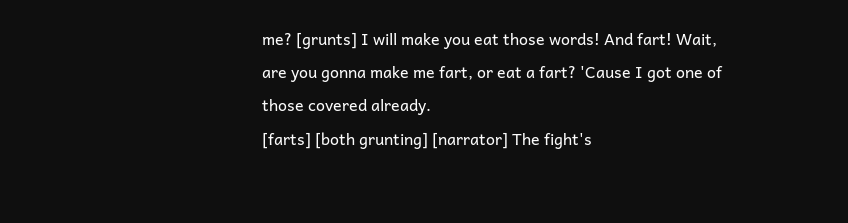me? [grunts] I will make you eat those words! And fart! Wait, are you gonna make me fart, or eat a fart? 'Cause I got one of those covered already.
[farts] [both grunting] [narrator] The fight's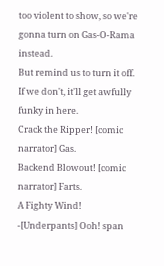too violent to show, so we're gonna turn on Gas-O-Rama instead.
But remind us to turn it off.
If we don't, it'll get awfully funky in here.
Crack the Ripper! [comic narrator] Gas.
Backend Blowout! [comic narrator] Farts.
A Fighty Wind! -[Underpants] Ooh! span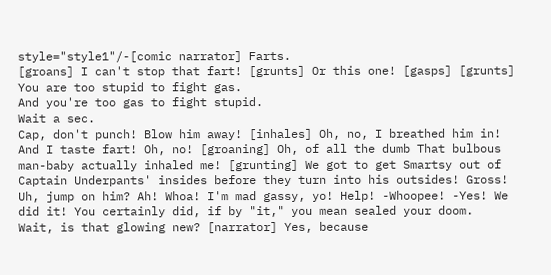style="style1"/-[comic narrator] Farts.
[groans] I can't stop that fart! [grunts] Or this one! [gasps] [grunts] You are too stupid to fight gas.
And you're too gas to fight stupid.
Wait a sec.
Cap, don't punch! Blow him away! [inhales] Oh, no, I breathed him in! And I taste fart! Oh, no! [groaning] Oh, of all the dumb That bulbous man-baby actually inhaled me! [grunting] We got to get Smartsy out of Captain Underpants' insides before they turn into his outsides! Gross! Uh, jump on him? Ah! Whoa! I'm mad gassy, yo! Help! -Whoopee! -Yes! We did it! You certainly did, if by "it," you mean sealed your doom.
Wait, is that glowing new? [narrator] Yes, because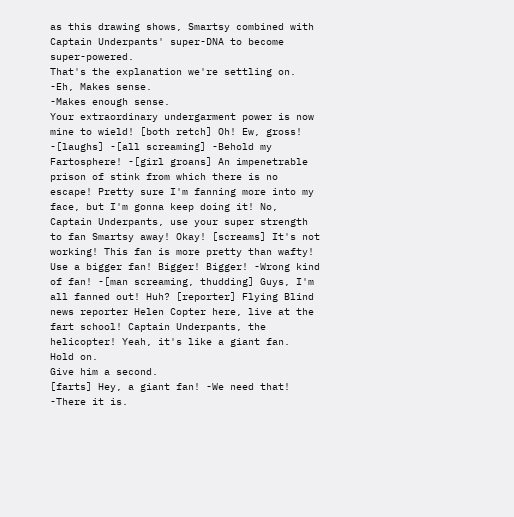as this drawing shows, Smartsy combined with Captain Underpants' super-DNA to become super-powered.
That's the explanation we're settling on.
-Eh, Makes sense.
-Makes enough sense.
Your extraordinary undergarment power is now mine to wield! [both retch] Oh! Ew, gross! -[laughs] -[all screaming] -Behold my Fartosphere! -[girl groans] An impenetrable prison of stink from which there is no escape! Pretty sure I'm fanning more into my face, but I'm gonna keep doing it! No, Captain Underpants, use your super strength to fan Smartsy away! Okay! [screams] It's not working! This fan is more pretty than wafty! Use a bigger fan! Bigger! Bigger! -Wrong kind of fan! -[man screaming, thudding] Guys, I'm all fanned out! Huh? [reporter] Flying Blind news reporter Helen Copter here, live at the fart school! Captain Underpants, the helicopter! Yeah, it's like a giant fan.
Hold on.
Give him a second.
[farts] Hey, a giant fan! -We need that! -There it is.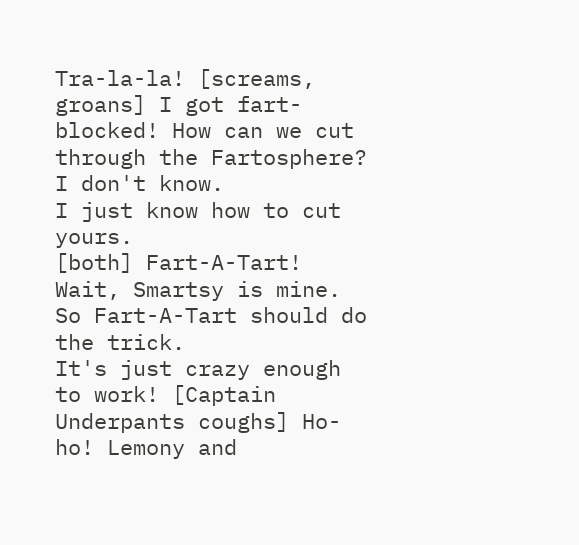Tra-la-la! [screams, groans] I got fart-blocked! How can we cut through the Fartosphere? I don't know.
I just know how to cut yours.
[both] Fart-A-Tart! Wait, Smartsy is mine.
So Fart-A-Tart should do the trick.
It's just crazy enough to work! [Captain Underpants coughs] Ho-ho! Lemony and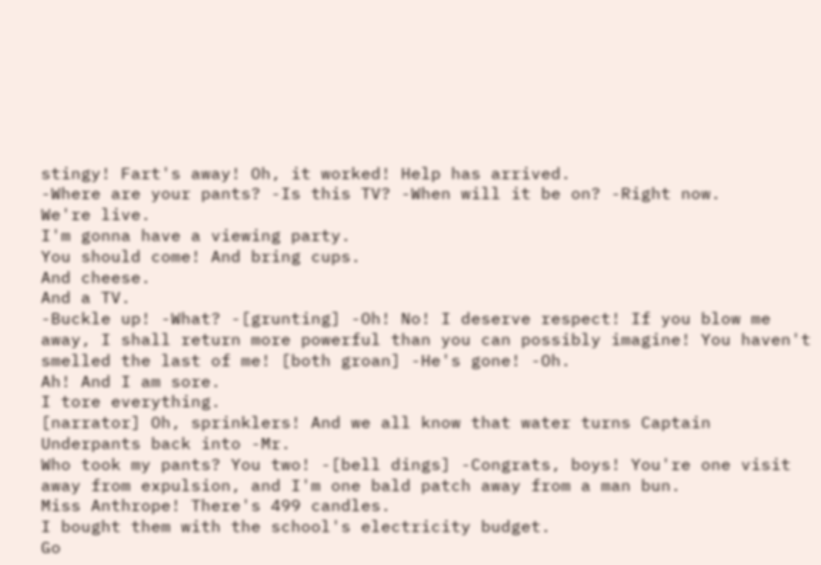stingy! Fart's away! Oh, it worked! Help has arrived.
-Where are your pants? -Is this TV? -When will it be on? -Right now.
We're live.
I'm gonna have a viewing party.
You should come! And bring cups.
And cheese.
And a TV.
-Buckle up! -What? -[grunting] -Oh! No! I deserve respect! If you blow me away, I shall return more powerful than you can possibly imagine! You haven't smelled the last of me! [both groan] -He's gone! -Oh.
Ah! And I am sore.
I tore everything.
[narrator] Oh, sprinklers! And we all know that water turns Captain Underpants back into -Mr.
Who took my pants? You two! -[bell dings] -Congrats, boys! You're one visit away from expulsion, and I'm one bald patch away from a man bun.
Miss Anthrope! There's 499 candles.
I bought them with the school's electricity budget.
Go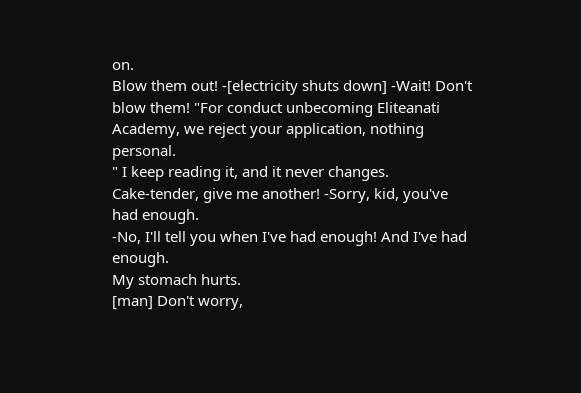on.
Blow them out! -[electricity shuts down] -Wait! Don't blow them! "For conduct unbecoming Eliteanati Academy, we reject your application, nothing personal.
" I keep reading it, and it never changes.
Cake-tender, give me another! -Sorry, kid, you've had enough.
-No, I'll tell you when I've had enough! And I've had enough.
My stomach hurts.
[man] Don't worry,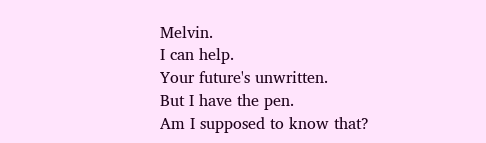Melvin.
I can help.
Your future's unwritten.
But I have the pen.
Am I supposed to know that?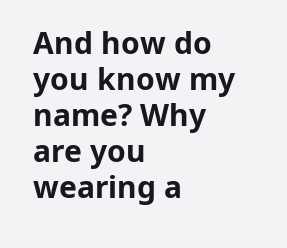And how do you know my name? Why are you wearing a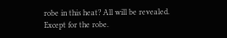robe in this heat? All will be revealed.
Except for the robe.